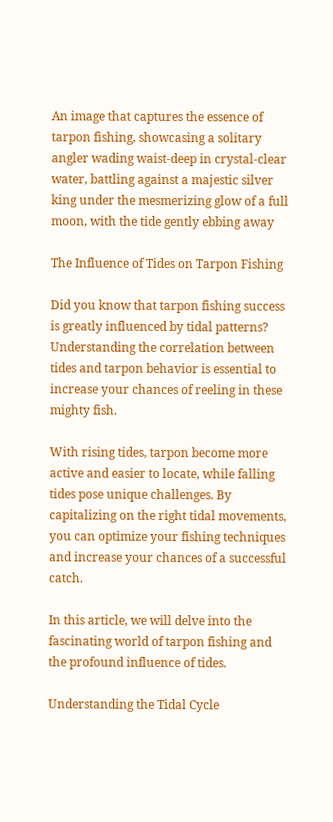An image that captures the essence of tarpon fishing, showcasing a solitary angler wading waist-deep in crystal-clear water, battling against a majestic silver king under the mesmerizing glow of a full moon, with the tide gently ebbing away

The Influence of Tides on Tarpon Fishing

Did you know that tarpon fishing success is greatly influenced by tidal patterns? Understanding the correlation between tides and tarpon behavior is essential to increase your chances of reeling in these mighty fish.

With rising tides, tarpon become more active and easier to locate, while falling tides pose unique challenges. By capitalizing on the right tidal movements, you can optimize your fishing techniques and increase your chances of a successful catch.

In this article, we will delve into the fascinating world of tarpon fishing and the profound influence of tides.

Understanding the Tidal Cycle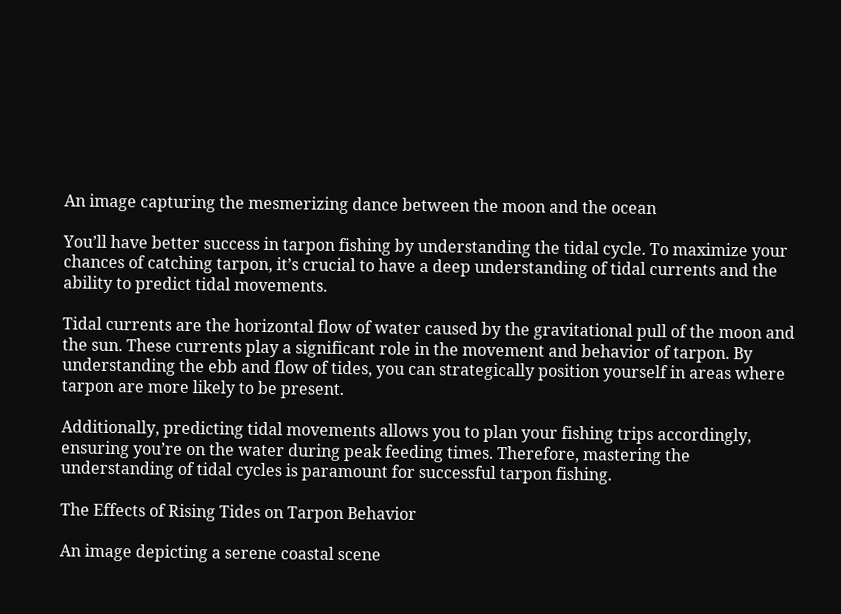An image capturing the mesmerizing dance between the moon and the ocean

You’ll have better success in tarpon fishing by understanding the tidal cycle. To maximize your chances of catching tarpon, it’s crucial to have a deep understanding of tidal currents and the ability to predict tidal movements.

Tidal currents are the horizontal flow of water caused by the gravitational pull of the moon and the sun. These currents play a significant role in the movement and behavior of tarpon. By understanding the ebb and flow of tides, you can strategically position yourself in areas where tarpon are more likely to be present.

Additionally, predicting tidal movements allows you to plan your fishing trips accordingly, ensuring you’re on the water during peak feeding times. Therefore, mastering the understanding of tidal cycles is paramount for successful tarpon fishing.

The Effects of Rising Tides on Tarpon Behavior

An image depicting a serene coastal scene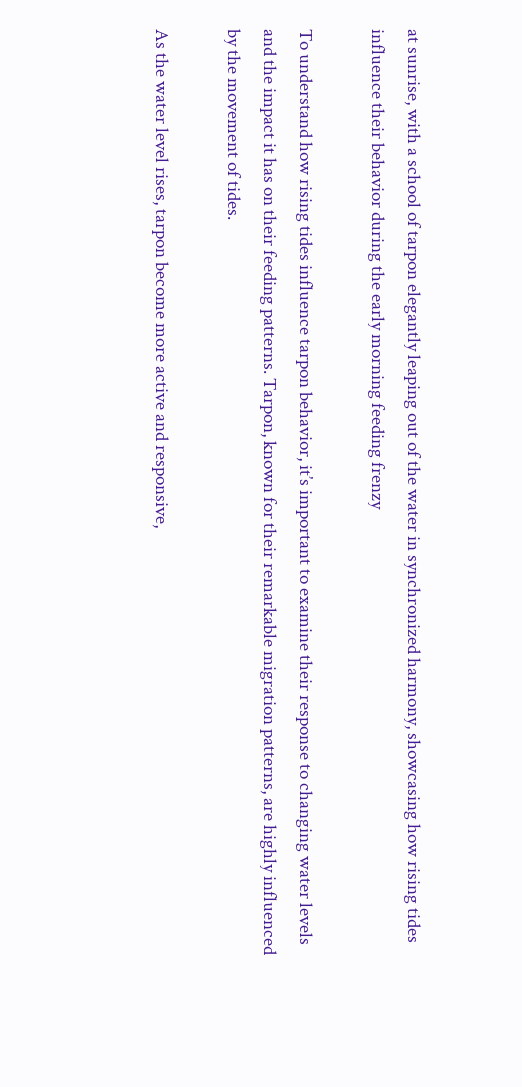at sunrise, with a school of tarpon elegantly leaping out of the water in synchronized harmony, showcasing how rising tides influence their behavior during the early morning feeding frenzy

To understand how rising tides influence tarpon behavior, it’s important to examine their response to changing water levels and the impact it has on their feeding patterns. Tarpon, known for their remarkable migration patterns, are highly influenced by the movement of tides.

As the water level rises, tarpon become more active and responsive,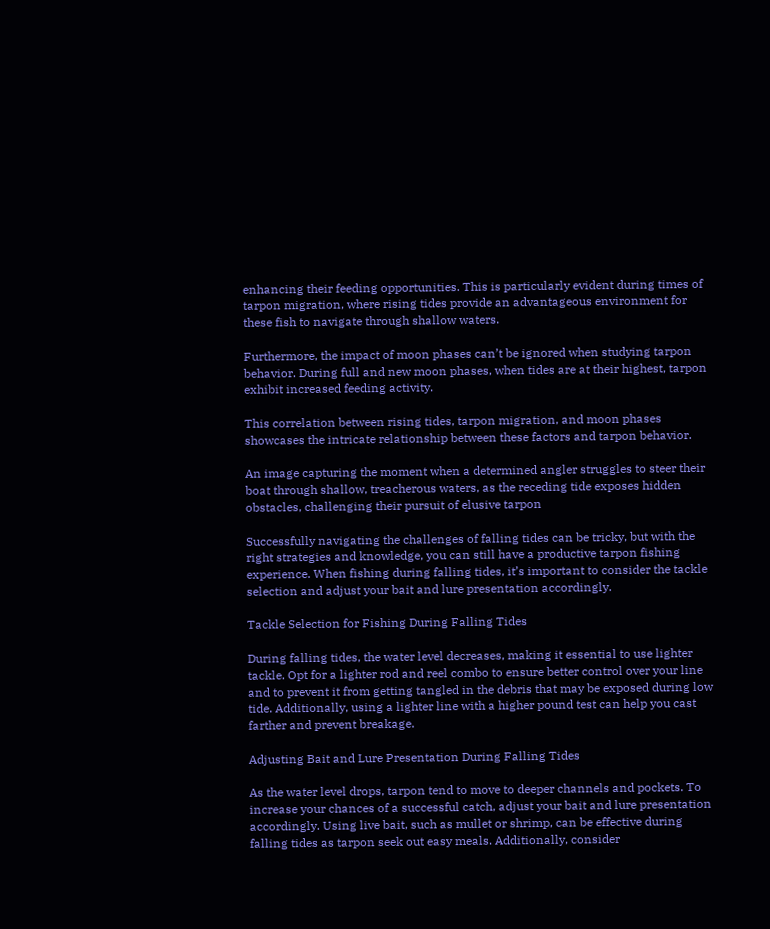enhancing their feeding opportunities. This is particularly evident during times of tarpon migration, where rising tides provide an advantageous environment for these fish to navigate through shallow waters.

Furthermore, the impact of moon phases can’t be ignored when studying tarpon behavior. During full and new moon phases, when tides are at their highest, tarpon exhibit increased feeding activity.

This correlation between rising tides, tarpon migration, and moon phases showcases the intricate relationship between these factors and tarpon behavior.

An image capturing the moment when a determined angler struggles to steer their boat through shallow, treacherous waters, as the receding tide exposes hidden obstacles, challenging their pursuit of elusive tarpon

Successfully navigating the challenges of falling tides can be tricky, but with the right strategies and knowledge, you can still have a productive tarpon fishing experience. When fishing during falling tides, it’s important to consider the tackle selection and adjust your bait and lure presentation accordingly.

Tackle Selection for Fishing During Falling Tides

During falling tides, the water level decreases, making it essential to use lighter tackle. Opt for a lighter rod and reel combo to ensure better control over your line and to prevent it from getting tangled in the debris that may be exposed during low tide. Additionally, using a lighter line with a higher pound test can help you cast farther and prevent breakage.

Adjusting Bait and Lure Presentation During Falling Tides

As the water level drops, tarpon tend to move to deeper channels and pockets. To increase your chances of a successful catch, adjust your bait and lure presentation accordingly. Using live bait, such as mullet or shrimp, can be effective during falling tides as tarpon seek out easy meals. Additionally, consider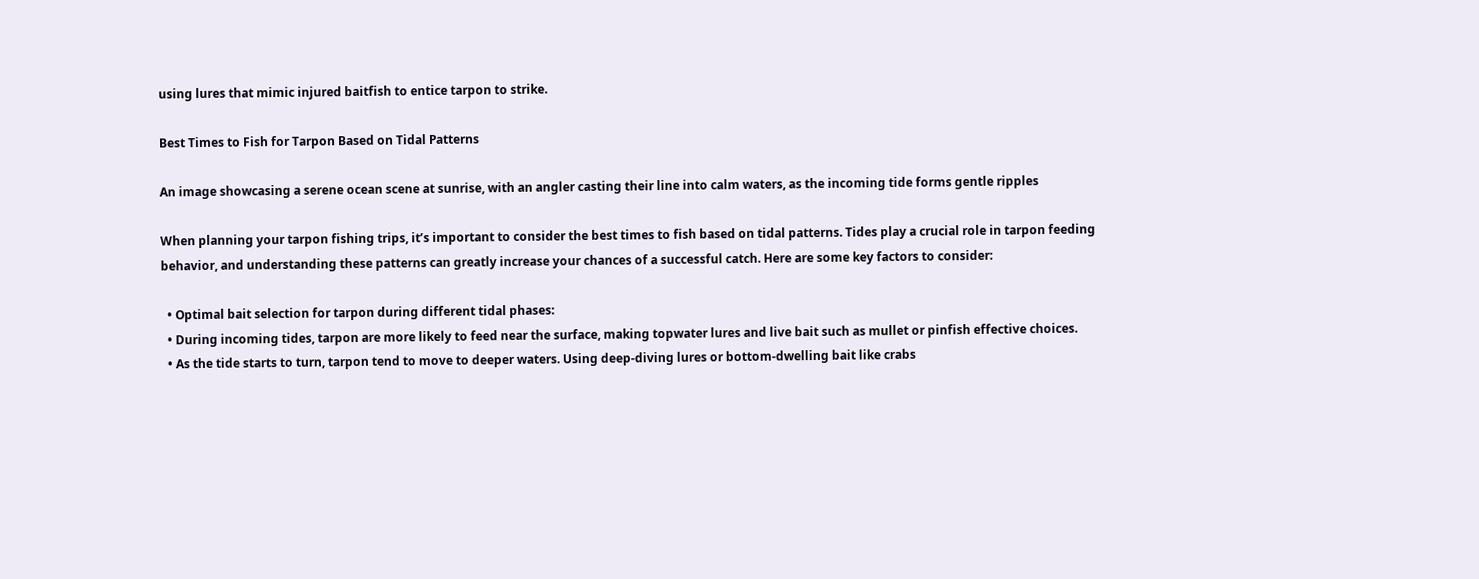using lures that mimic injured baitfish to entice tarpon to strike.

Best Times to Fish for Tarpon Based on Tidal Patterns

An image showcasing a serene ocean scene at sunrise, with an angler casting their line into calm waters, as the incoming tide forms gentle ripples

When planning your tarpon fishing trips, it’s important to consider the best times to fish based on tidal patterns. Tides play a crucial role in tarpon feeding behavior, and understanding these patterns can greatly increase your chances of a successful catch. Here are some key factors to consider:

  • Optimal bait selection for tarpon during different tidal phases:
  • During incoming tides, tarpon are more likely to feed near the surface, making topwater lures and live bait such as mullet or pinfish effective choices.
  • As the tide starts to turn, tarpon tend to move to deeper waters. Using deep-diving lures or bottom-dwelling bait like crabs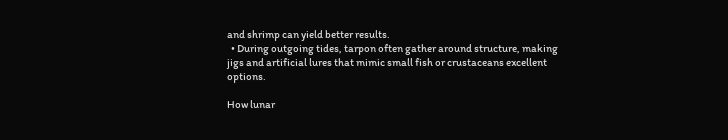and shrimp can yield better results.
  • During outgoing tides, tarpon often gather around structure, making jigs and artificial lures that mimic small fish or crustaceans excellent options.

How lunar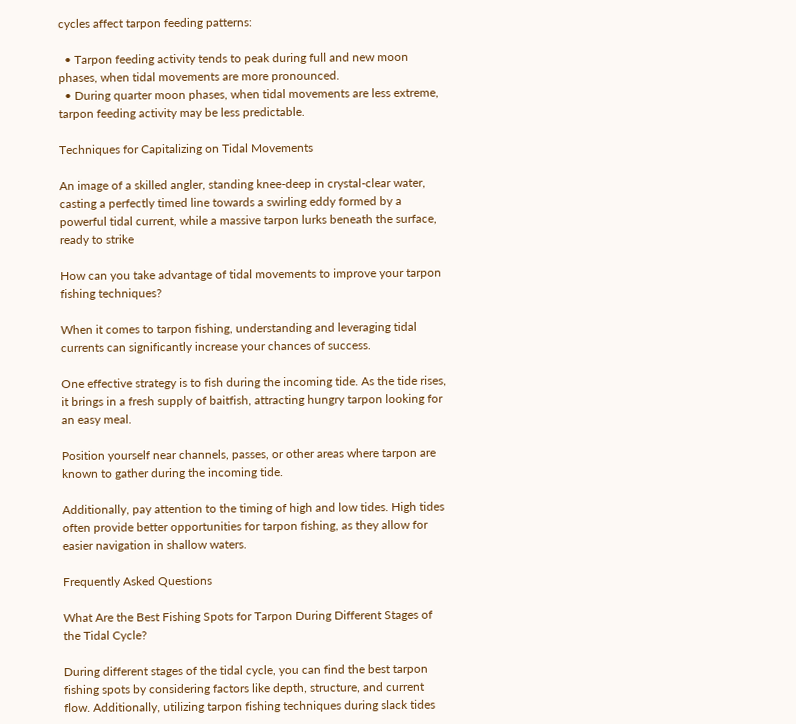cycles affect tarpon feeding patterns:

  • Tarpon feeding activity tends to peak during full and new moon phases, when tidal movements are more pronounced.
  • During quarter moon phases, when tidal movements are less extreme, tarpon feeding activity may be less predictable.

Techniques for Capitalizing on Tidal Movements

An image of a skilled angler, standing knee-deep in crystal-clear water, casting a perfectly timed line towards a swirling eddy formed by a powerful tidal current, while a massive tarpon lurks beneath the surface, ready to strike

How can you take advantage of tidal movements to improve your tarpon fishing techniques?

When it comes to tarpon fishing, understanding and leveraging tidal currents can significantly increase your chances of success.

One effective strategy is to fish during the incoming tide. As the tide rises, it brings in a fresh supply of baitfish, attracting hungry tarpon looking for an easy meal.

Position yourself near channels, passes, or other areas where tarpon are known to gather during the incoming tide.

Additionally, pay attention to the timing of high and low tides. High tides often provide better opportunities for tarpon fishing, as they allow for easier navigation in shallow waters.

Frequently Asked Questions

What Are the Best Fishing Spots for Tarpon During Different Stages of the Tidal Cycle?

During different stages of the tidal cycle, you can find the best tarpon fishing spots by considering factors like depth, structure, and current flow. Additionally, utilizing tarpon fishing techniques during slack tides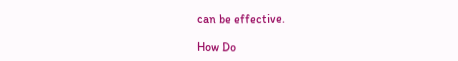can be effective.

How Do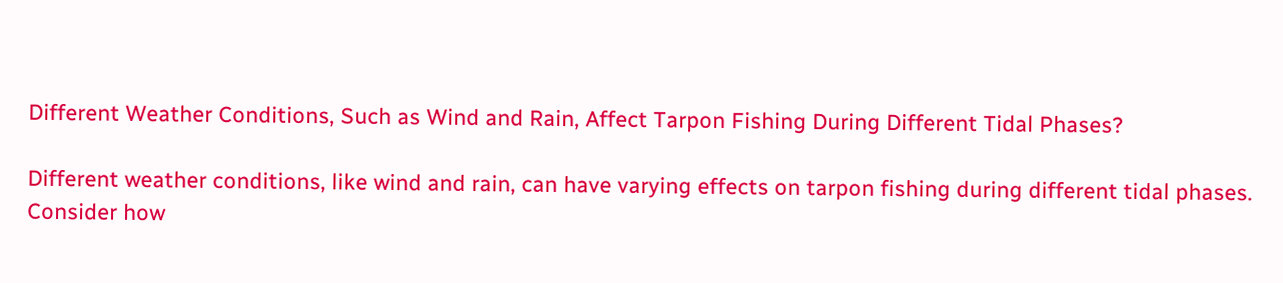Different Weather Conditions, Such as Wind and Rain, Affect Tarpon Fishing During Different Tidal Phases?

Different weather conditions, like wind and rain, can have varying effects on tarpon fishing during different tidal phases. Consider how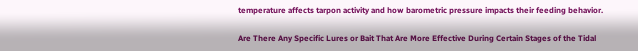temperature affects tarpon activity and how barometric pressure impacts their feeding behavior.

Are There Any Specific Lures or Bait That Are More Effective During Certain Stages of the Tidal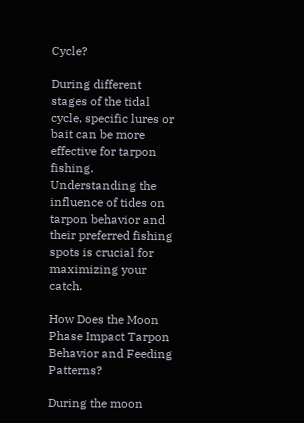Cycle?

During different stages of the tidal cycle, specific lures or bait can be more effective for tarpon fishing. Understanding the influence of tides on tarpon behavior and their preferred fishing spots is crucial for maximizing your catch.

How Does the Moon Phase Impact Tarpon Behavior and Feeding Patterns?

During the moon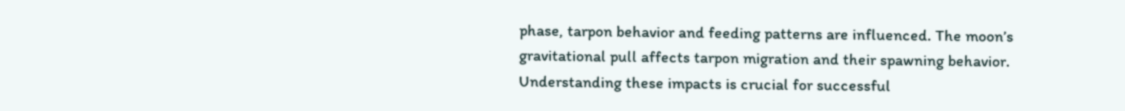phase, tarpon behavior and feeding patterns are influenced. The moon’s gravitational pull affects tarpon migration and their spawning behavior. Understanding these impacts is crucial for successful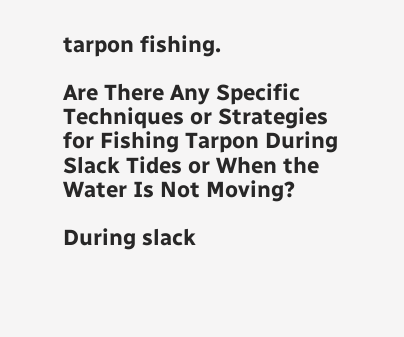tarpon fishing.

Are There Any Specific Techniques or Strategies for Fishing Tarpon During Slack Tides or When the Water Is Not Moving?

During slack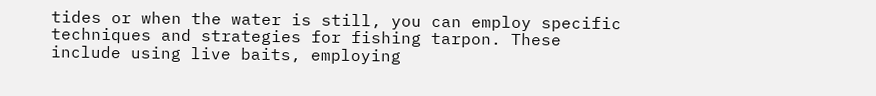tides or when the water is still, you can employ specific techniques and strategies for fishing tarpon. These include using live baits, employing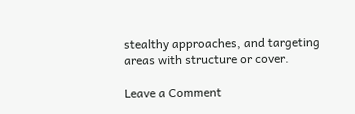stealthy approaches, and targeting areas with structure or cover.

Leave a Comment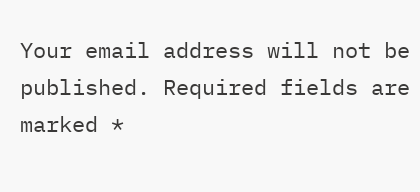Your email address will not be published. Required fields are marked *